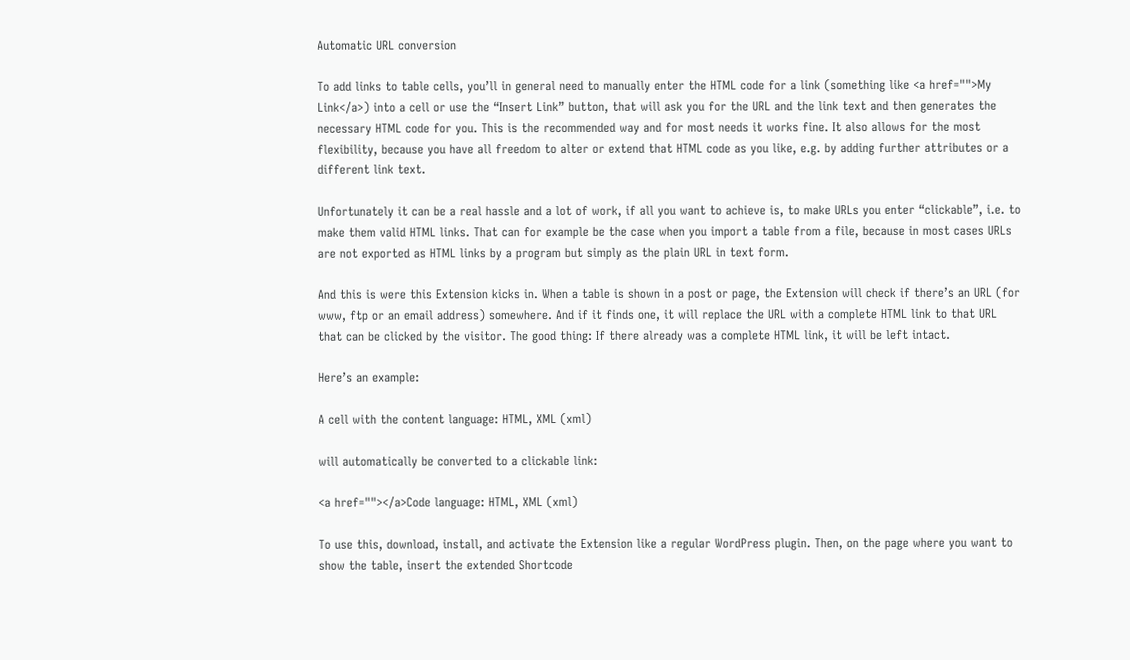Automatic URL conversion

To add links to table cells, you’ll in general need to manually enter the HTML code for a link (something like <a href="">My Link</a>) into a cell or use the “Insert Link” button, that will ask you for the URL and the link text and then generates the necessary HTML code for you. This is the recommended way and for most needs it works fine. It also allows for the most flexibility, because you have all freedom to alter or extend that HTML code as you like, e.g. by adding further attributes or a different link text.

Unfortunately it can be a real hassle and a lot of work, if all you want to achieve is, to make URLs you enter “clickable”, i.e. to make them valid HTML links. That can for example be the case when you import a table from a file, because in most cases URLs are not exported as HTML links by a program but simply as the plain URL in text form.

And this is were this Extension kicks in. When a table is shown in a post or page, the Extension will check if there’s an URL (for www, ftp or an email address) somewhere. And if it finds one, it will replace the URL with a complete HTML link to that URL that can be clicked by the visitor. The good thing: If there already was a complete HTML link, it will be left intact.

Here’s an example:

A cell with the content language: HTML, XML (xml)

will automatically be converted to a clickable link:

<a href=""></a>Code language: HTML, XML (xml)

To use this, download, install, and activate the Extension like a regular WordPress plugin. Then, on the page where you want to show the table, insert the extended Shortcode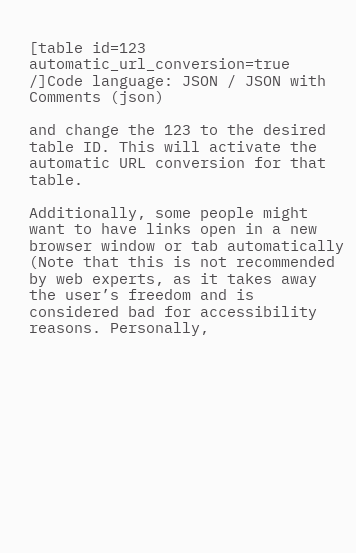[table id=123 automatic_url_conversion=true /]Code language: JSON / JSON with Comments (json)

and change the 123 to the desired table ID. This will activate the automatic URL conversion for that table.

Additionally, some people might want to have links open in a new browser window or tab automatically (Note that this is not recommended by web experts, as it takes away the user’s freedom and is considered bad for accessibility reasons. Personally,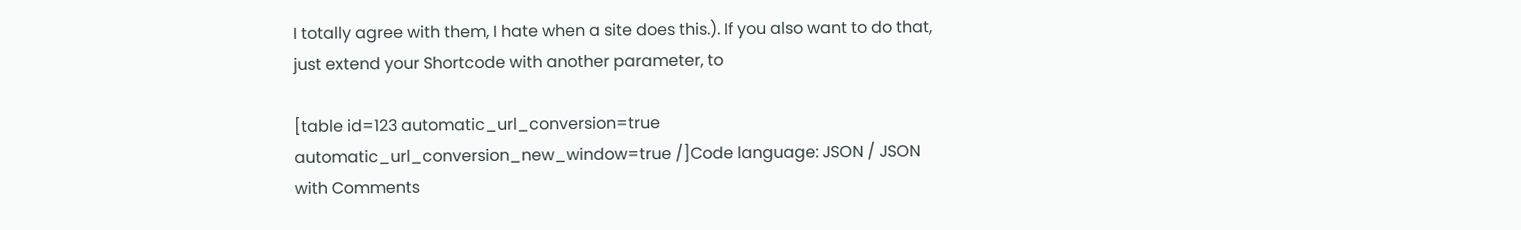I totally agree with them, I hate when a site does this.). If you also want to do that, just extend your Shortcode with another parameter, to

[table id=123 automatic_url_conversion=true automatic_url_conversion_new_window=true /]Code language: JSON / JSON with Comments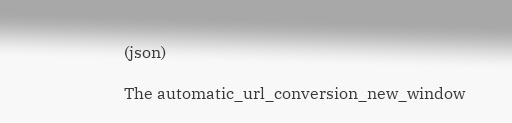(json)

The automatic_url_conversion_new_window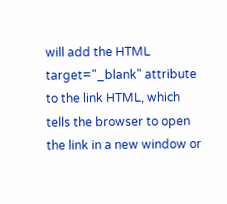will add the HTML target="_blank" attribute to the link HTML, which tells the browser to open the link in a new window or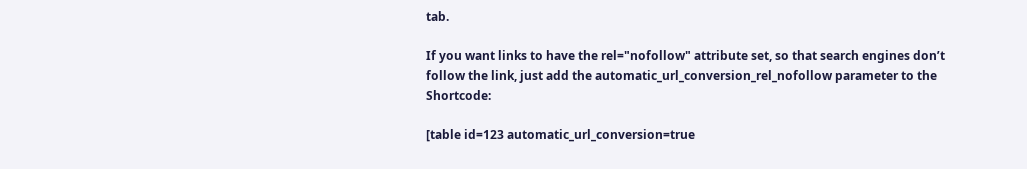tab.

If you want links to have the rel="nofollow" attribute set, so that search engines don’t follow the link, just add the automatic_url_conversion_rel_nofollow parameter to the Shortcode:

[table id=123 automatic_url_conversion=true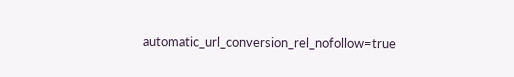automatic_url_conversion_rel_nofollow=true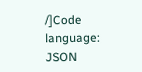/]Code language: JSON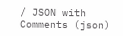/ JSON with Comments (json)